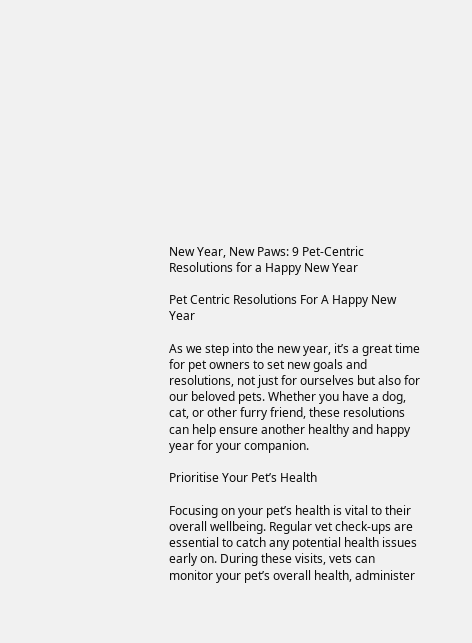New Year, New Paws: 9 Pet-Centric Resolutions for a Happy New Year

Pet Centric Resolutions For A Happy New Year

As we step into the new year, it’s a great time for pet owners to set new goals and resolutions, not just for ourselves but also for our beloved pets. Whether you have a dog, cat, or other furry friend, these resolutions can help ensure another healthy and happy year for your companion.

Prioritise Your Pet’s Health

Focusing on your pet’s health is vital to their overall wellbeing. Regular vet check-ups are essential to catch any potential health issues early on. During these visits, vets can monitor your pet’s overall health, administer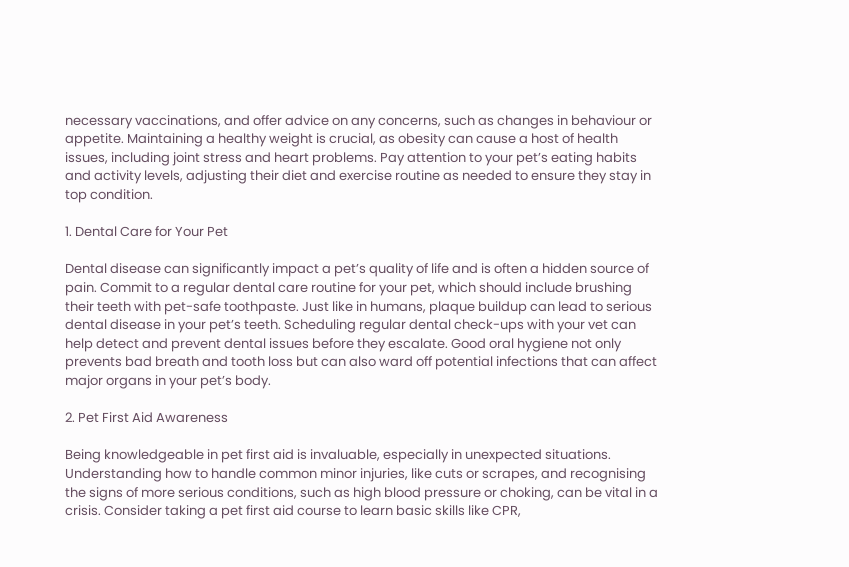necessary vaccinations, and offer advice on any concerns, such as changes in behaviour or appetite. Maintaining a healthy weight is crucial, as obesity can cause a host of health issues, including joint stress and heart problems. Pay attention to your pet’s eating habits and activity levels, adjusting their diet and exercise routine as needed to ensure they stay in top condition.

1. Dental Care for Your Pet

Dental disease can significantly impact a pet’s quality of life and is often a hidden source of pain. Commit to a regular dental care routine for your pet, which should include brushing their teeth with pet-safe toothpaste. Just like in humans, plaque buildup can lead to serious dental disease in your pet’s teeth. Scheduling regular dental check-ups with your vet can help detect and prevent dental issues before they escalate. Good oral hygiene not only prevents bad breath and tooth loss but can also ward off potential infections that can affect major organs in your pet’s body.

2. Pet First Aid Awareness

Being knowledgeable in pet first aid is invaluable, especially in unexpected situations. Understanding how to handle common minor injuries, like cuts or scrapes, and recognising the signs of more serious conditions, such as high blood pressure or choking, can be vital in a crisis. Consider taking a pet first aid course to learn basic skills like CPR,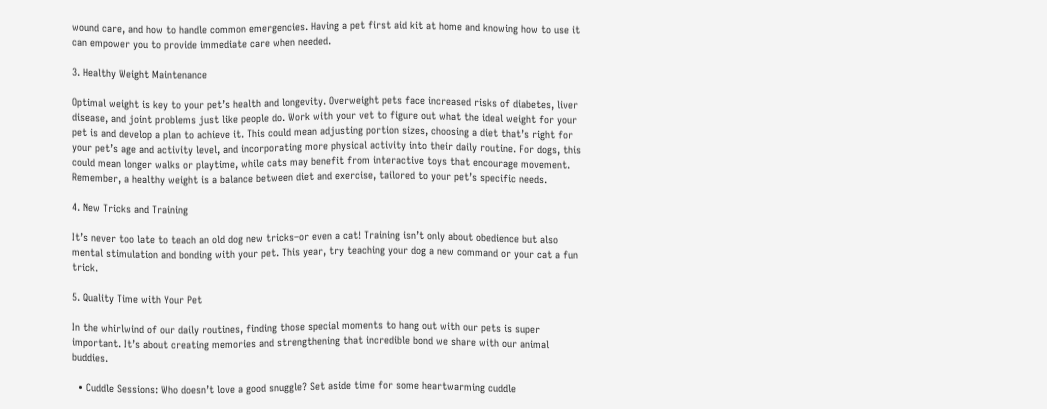wound care, and how to handle common emergencies. Having a pet first aid kit at home and knowing how to use it can empower you to provide immediate care when needed.

3. Healthy Weight Maintenance

Optimal weight is key to your pet’s health and longevity. Overweight pets face increased risks of diabetes, liver disease, and joint problems just like people do. Work with your vet to figure out what the ideal weight for your pet is and develop a plan to achieve it. This could mean adjusting portion sizes, choosing a diet that’s right for your pet’s age and activity level, and incorporating more physical activity into their daily routine. For dogs, this could mean longer walks or playtime, while cats may benefit from interactive toys that encourage movement. Remember, a healthy weight is a balance between diet and exercise, tailored to your pet’s specific needs.

4. New Tricks and Training

It’s never too late to teach an old dog new tricks–or even a cat! Training isn’t only about obedience but also mental stimulation and bonding with your pet. This year, try teaching your dog a new command or your cat a fun trick.

5. Quality Time with Your Pet

In the whirlwind of our daily routines, finding those special moments to hang out with our pets is super important. It’s about creating memories and strengthening that incredible bond we share with our animal buddies.

  • Cuddle Sessions: Who doesn’t love a good snuggle? Set aside time for some heartwarming cuddle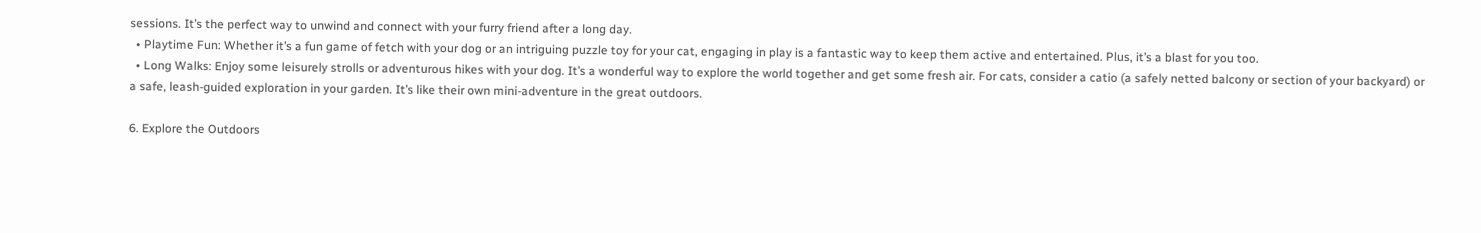sessions. It’s the perfect way to unwind and connect with your furry friend after a long day.
  • Playtime Fun: Whether it’s a fun game of fetch with your dog or an intriguing puzzle toy for your cat, engaging in play is a fantastic way to keep them active and entertained. Plus, it’s a blast for you too.
  • Long Walks: Enjoy some leisurely strolls or adventurous hikes with your dog. It’s a wonderful way to explore the world together and get some fresh air. For cats, consider a catio (a safely netted balcony or section of your backyard) or a safe, leash-guided exploration in your garden. It’s like their own mini-adventure in the great outdoors.

6. Explore the Outdoors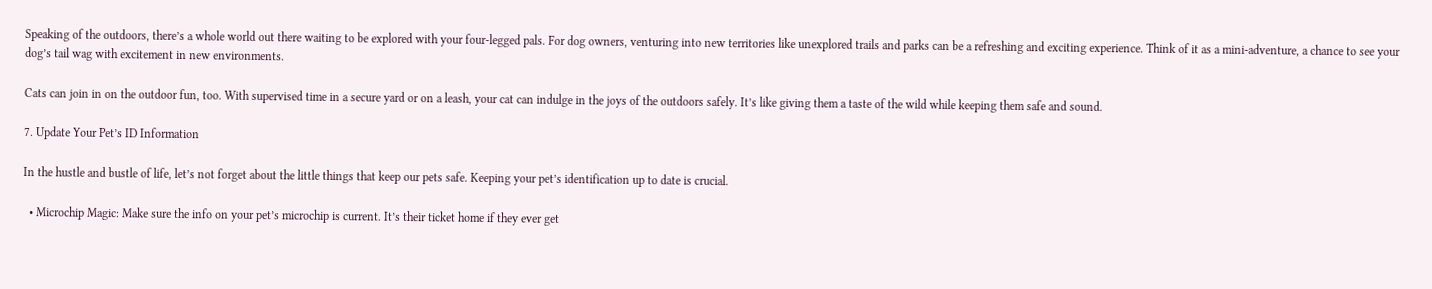Speaking of the outdoors, there’s a whole world out there waiting to be explored with your four-legged pals. For dog owners, venturing into new territories like unexplored trails and parks can be a refreshing and exciting experience. Think of it as a mini-adventure, a chance to see your dog’s tail wag with excitement in new environments.

Cats can join in on the outdoor fun, too. With supervised time in a secure yard or on a leash, your cat can indulge in the joys of the outdoors safely. It’s like giving them a taste of the wild while keeping them safe and sound.

7. Update Your Pet’s ID Information

In the hustle and bustle of life, let’s not forget about the little things that keep our pets safe. Keeping your pet’s identification up to date is crucial.

  • Microchip Magic: Make sure the info on your pet’s microchip is current. It’s their ticket home if they ever get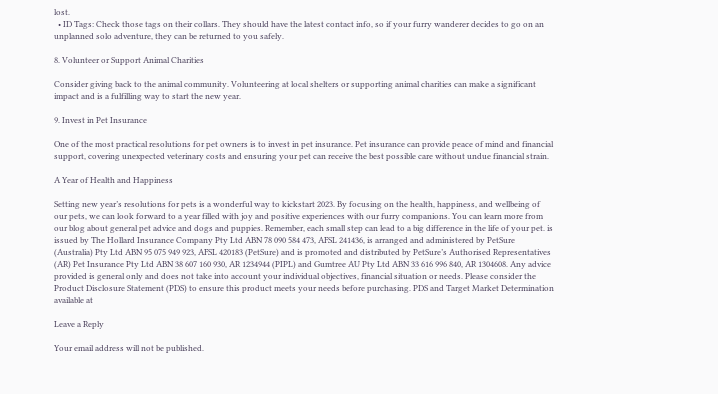lost.
  • ID Tags: Check those tags on their collars. They should have the latest contact info, so if your furry wanderer decides to go on an unplanned solo adventure, they can be returned to you safely.

8. Volunteer or Support Animal Charities

Consider giving back to the animal community. Volunteering at local shelters or supporting animal charities can make a significant impact and is a fulfilling way to start the new year.

9. Invest in Pet Insurance

One of the most practical resolutions for pet owners is to invest in pet insurance. Pet insurance can provide peace of mind and financial support, covering unexpected veterinary costs and ensuring your pet can receive the best possible care without undue financial strain.

A Year of Health and Happiness

Setting new year’s resolutions for pets is a wonderful way to kickstart 2023. By focusing on the health, happiness, and wellbeing of our pets, we can look forward to a year filled with joy and positive experiences with our furry companions. You can learn more from our blog about general pet advice and dogs and puppies. Remember, each small step can lead to a big difference in the life of your pet. is issued by The Hollard Insurance Company Pty Ltd ABN 78 090 584 473, AFSL 241436, is arranged and administered by PetSure (Australia) Pty Ltd ABN 95 075 949 923, AFSL 420183 (PetSure) and is promoted and distributed by PetSure’s Authorised Representatives (AR) Pet Insurance Pty Ltd ABN 38 607 160 930, AR 1234944 (PIPL) and Gumtree AU Pty Ltd ABN 33 616 996 840, AR 1304608. Any advice provided is general only and does not take into account your individual objectives, financial situation or needs. Please consider the Product Disclosure Statement (PDS) to ensure this product meets your needs before purchasing. PDS and Target Market Determination available at

Leave a Reply

Your email address will not be published.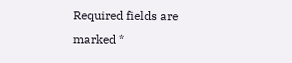Required fields are marked *